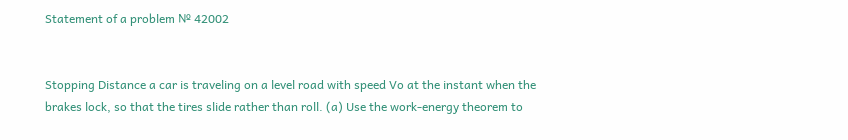Statement of a problem № 42002


Stopping Distance a car is traveling on a level road with speed Vo at the instant when the brakes lock, so that the tires slide rather than roll. (a) Use the work-energy theorem to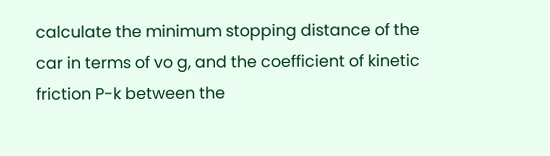calculate the minimum stopping distance of the car in terms of vo g, and the coefficient of kinetic friction P-k between the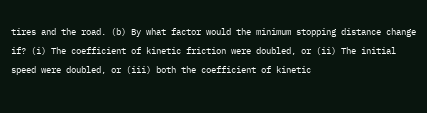tires and the road. (b) By what factor would the minimum stopping distance change if? (i) The coefficient of kinetic friction were doubled, or (ii) The initial speed were doubled, or (iii) both the coefficient of kinetic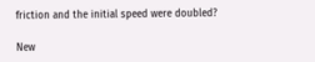friction and the initial speed were doubled?

New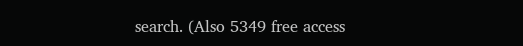search. (Also 5349 free access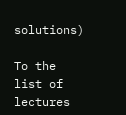solutions)

To the list of lectures